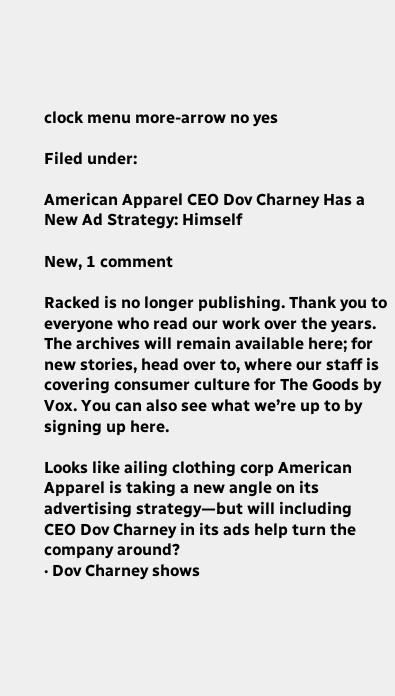clock menu more-arrow no yes

Filed under:

American Apparel CEO Dov Charney Has a New Ad Strategy: Himself

New, 1 comment

Racked is no longer publishing. Thank you to everyone who read our work over the years. The archives will remain available here; for new stories, head over to, where our staff is covering consumer culture for The Goods by Vox. You can also see what we’re up to by signing up here.

Looks like ailing clothing corp American Apparel is taking a new angle on its advertising strategy—but will including CEO Dov Charney in its ads help turn the company around?
· Dov Charney shows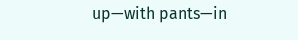up—with pants—in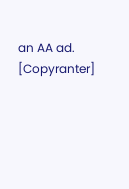an AA ad. [Copyranter]